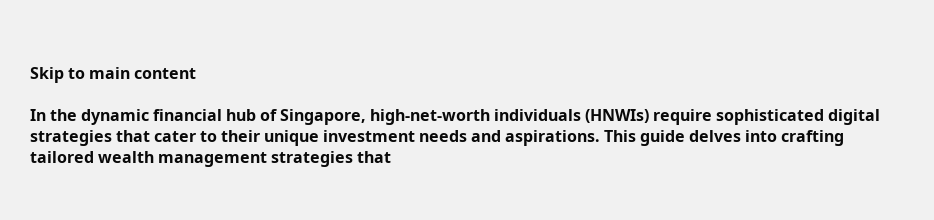Skip to main content

In the dynamic financial hub of Singapore, high-net-worth individuals (HNWIs) require sophisticated digital strategies that cater to their unique investment needs and aspirations. This guide delves into crafting tailored wealth management strategies that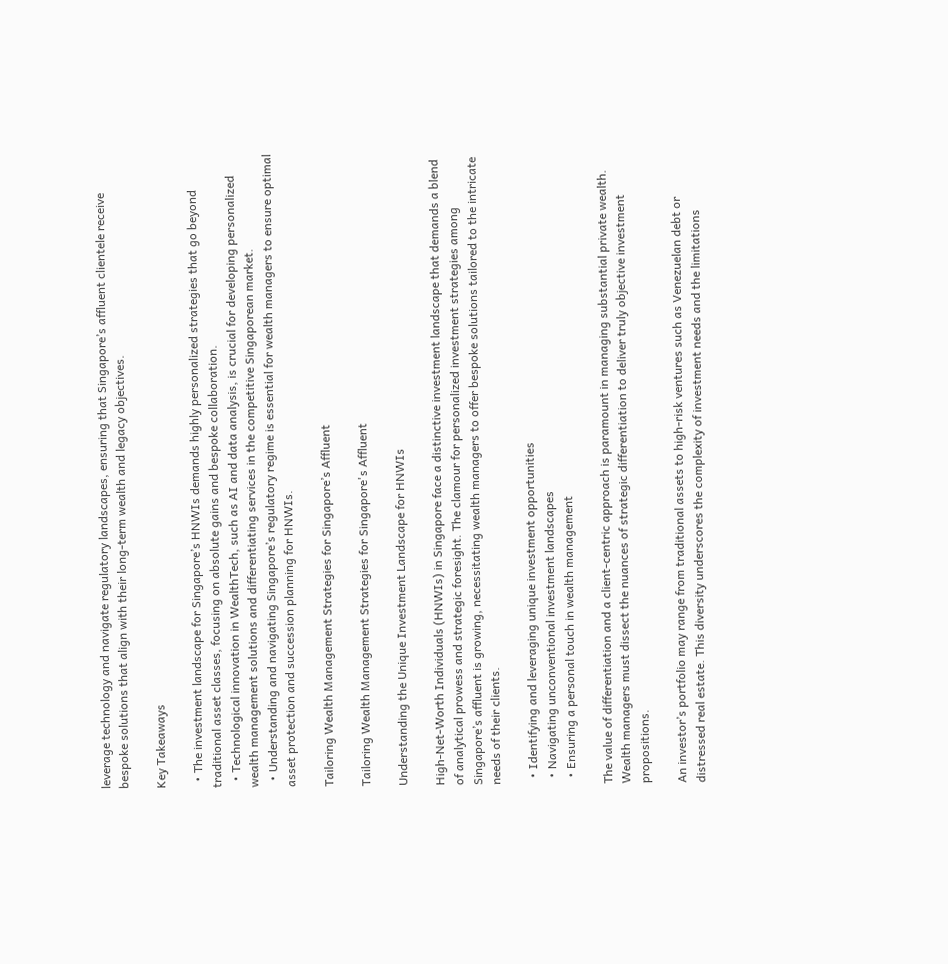leverage technology and navigate regulatory landscapes, ensuring that Singapore’s affluent clientele receive bespoke solutions that align with their long-term wealth and legacy objectives.

Key Takeaways

  • The investment landscape for Singapore’s HNWIs demands highly personalized strategies that go beyond traditional asset classes, focusing on absolute gains and bespoke collaboration.
  • Technological innovation in WealthTech, such as AI and data analysis, is crucial for developing personalized wealth management solutions and differentiating services in the competitive Singaporean market.
  • Understanding and navigating Singapore’s regulatory regime is essential for wealth managers to ensure optimal asset protection and succession planning for HNWIs.

Tailoring Wealth Management Strategies for Singapore’s Affluent

Tailoring Wealth Management Strategies for Singapore's Affluent

Understanding the Unique Investment Landscape for HNWIs

High-Net-Worth Individuals (HNWIs) in Singapore face a distinctive investment landscape that demands a blend of analytical prowess and strategic foresight. The clamour for personalized investment strategies among Singapore’s affluent is growing, necessitating wealth managers to offer bespoke solutions tailored to the intricate needs of their clients.

  • Identifying and leveraging unique investment opportunities
  • Navigating unconventional investment landscapes
  • Ensuring a personal touch in wealth management

The value of differentiation and a client-centric approach is paramount in managing substantial private wealth. Wealth managers must dissect the nuances of strategic differentiation to deliver truly objective investment propositions.

An investor’s portfolio may range from traditional assets to high-risk ventures such as Venezuelan debt or distressed real estate. This diversity underscores the complexity of investment needs and the limitations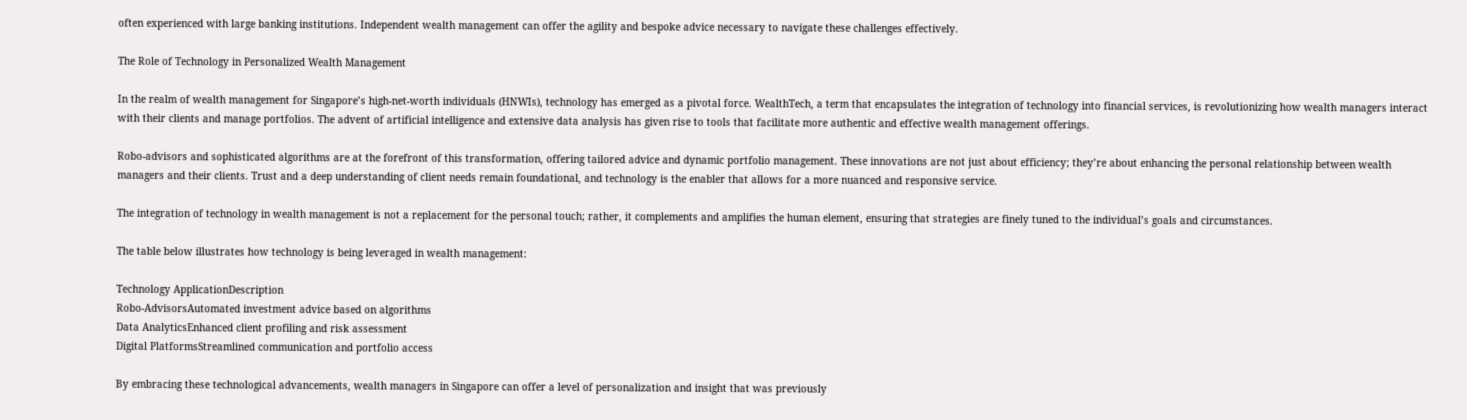often experienced with large banking institutions. Independent wealth management can offer the agility and bespoke advice necessary to navigate these challenges effectively.

The Role of Technology in Personalized Wealth Management

In the realm of wealth management for Singapore’s high-net-worth individuals (HNWIs), technology has emerged as a pivotal force. WealthTech, a term that encapsulates the integration of technology into financial services, is revolutionizing how wealth managers interact with their clients and manage portfolios. The advent of artificial intelligence and extensive data analysis has given rise to tools that facilitate more authentic and effective wealth management offerings.

Robo-advisors and sophisticated algorithms are at the forefront of this transformation, offering tailored advice and dynamic portfolio management. These innovations are not just about efficiency; they’re about enhancing the personal relationship between wealth managers and their clients. Trust and a deep understanding of client needs remain foundational, and technology is the enabler that allows for a more nuanced and responsive service.

The integration of technology in wealth management is not a replacement for the personal touch; rather, it complements and amplifies the human element, ensuring that strategies are finely tuned to the individual’s goals and circumstances.

The table below illustrates how technology is being leveraged in wealth management:

Technology ApplicationDescription
Robo-AdvisorsAutomated investment advice based on algorithms
Data AnalyticsEnhanced client profiling and risk assessment
Digital PlatformsStreamlined communication and portfolio access

By embracing these technological advancements, wealth managers in Singapore can offer a level of personalization and insight that was previously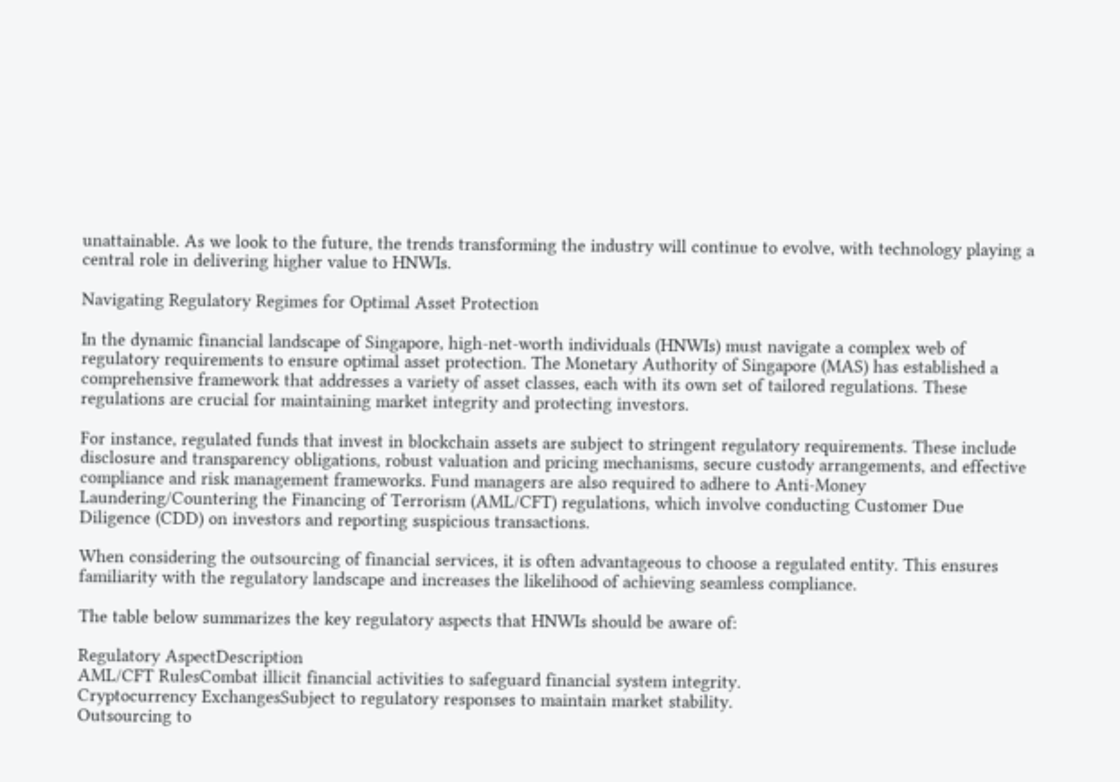unattainable. As we look to the future, the trends transforming the industry will continue to evolve, with technology playing a central role in delivering higher value to HNWIs.

Navigating Regulatory Regimes for Optimal Asset Protection

In the dynamic financial landscape of Singapore, high-net-worth individuals (HNWIs) must navigate a complex web of regulatory requirements to ensure optimal asset protection. The Monetary Authority of Singapore (MAS) has established a comprehensive framework that addresses a variety of asset classes, each with its own set of tailored regulations. These regulations are crucial for maintaining market integrity and protecting investors.

For instance, regulated funds that invest in blockchain assets are subject to stringent regulatory requirements. These include disclosure and transparency obligations, robust valuation and pricing mechanisms, secure custody arrangements, and effective compliance and risk management frameworks. Fund managers are also required to adhere to Anti-Money Laundering/Countering the Financing of Terrorism (AML/CFT) regulations, which involve conducting Customer Due Diligence (CDD) on investors and reporting suspicious transactions.

When considering the outsourcing of financial services, it is often advantageous to choose a regulated entity. This ensures familiarity with the regulatory landscape and increases the likelihood of achieving seamless compliance.

The table below summarizes the key regulatory aspects that HNWIs should be aware of:

Regulatory AspectDescription
AML/CFT RulesCombat illicit financial activities to safeguard financial system integrity.
Cryptocurrency ExchangesSubject to regulatory responses to maintain market stability.
Outsourcing to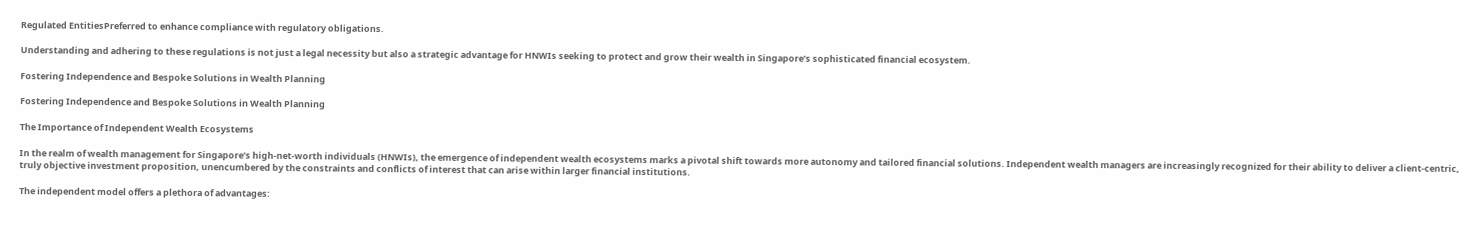Regulated EntitiesPreferred to enhance compliance with regulatory obligations.

Understanding and adhering to these regulations is not just a legal necessity but also a strategic advantage for HNWIs seeking to protect and grow their wealth in Singapore’s sophisticated financial ecosystem.

Fostering Independence and Bespoke Solutions in Wealth Planning

Fostering Independence and Bespoke Solutions in Wealth Planning

The Importance of Independent Wealth Ecosystems

In the realm of wealth management for Singapore’s high-net-worth individuals (HNWIs), the emergence of independent wealth ecosystems marks a pivotal shift towards more autonomy and tailored financial solutions. Independent wealth managers are increasingly recognized for their ability to deliver a client-centric, truly objective investment proposition, unencumbered by the constraints and conflicts of interest that can arise within larger financial institutions.

The independent model offers a plethora of advantages: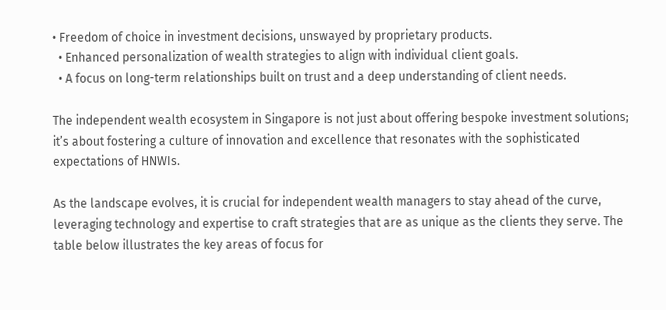• Freedom of choice in investment decisions, unswayed by proprietary products.
  • Enhanced personalization of wealth strategies to align with individual client goals.
  • A focus on long-term relationships built on trust and a deep understanding of client needs.

The independent wealth ecosystem in Singapore is not just about offering bespoke investment solutions; it’s about fostering a culture of innovation and excellence that resonates with the sophisticated expectations of HNWIs.

As the landscape evolves, it is crucial for independent wealth managers to stay ahead of the curve, leveraging technology and expertise to craft strategies that are as unique as the clients they serve. The table below illustrates the key areas of focus for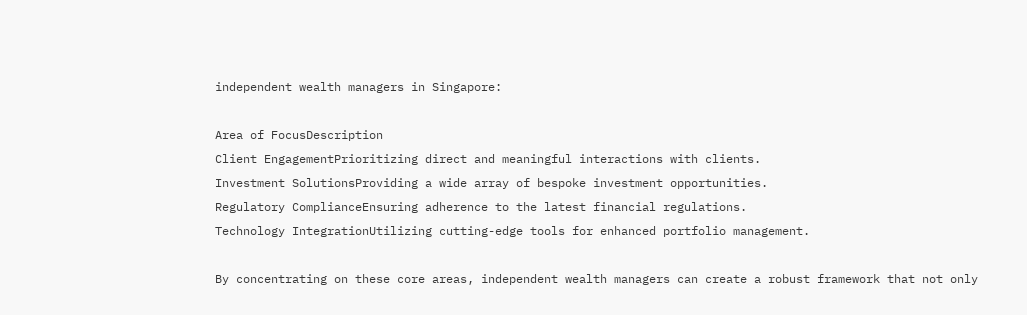independent wealth managers in Singapore:

Area of FocusDescription
Client EngagementPrioritizing direct and meaningful interactions with clients.
Investment SolutionsProviding a wide array of bespoke investment opportunities.
Regulatory ComplianceEnsuring adherence to the latest financial regulations.
Technology IntegrationUtilizing cutting-edge tools for enhanced portfolio management.

By concentrating on these core areas, independent wealth managers can create a robust framework that not only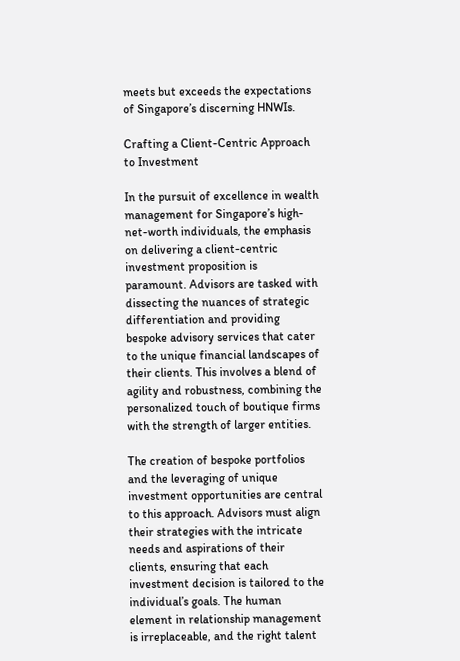meets but exceeds the expectations of Singapore’s discerning HNWIs.

Crafting a Client-Centric Approach to Investment

In the pursuit of excellence in wealth management for Singapore’s high-net-worth individuals, the emphasis on delivering a client-centric investment proposition is paramount. Advisors are tasked with dissecting the nuances of strategic differentiation and providing bespoke advisory services that cater to the unique financial landscapes of their clients. This involves a blend of agility and robustness, combining the personalized touch of boutique firms with the strength of larger entities.

The creation of bespoke portfolios and the leveraging of unique investment opportunities are central to this approach. Advisors must align their strategies with the intricate needs and aspirations of their clients, ensuring that each investment decision is tailored to the individual’s goals. The human element in relationship management is irreplaceable, and the right talent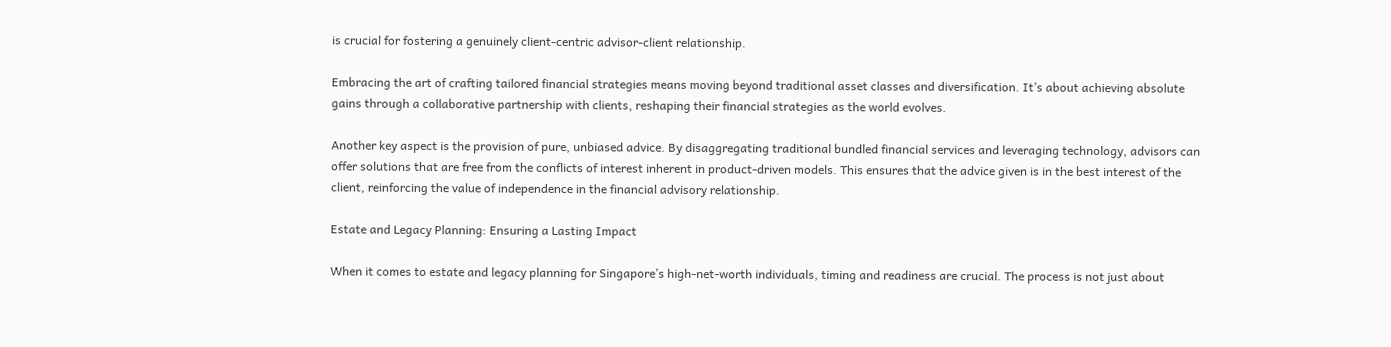is crucial for fostering a genuinely client-centric advisor-client relationship.

Embracing the art of crafting tailored financial strategies means moving beyond traditional asset classes and diversification. It’s about achieving absolute gains through a collaborative partnership with clients, reshaping their financial strategies as the world evolves.

Another key aspect is the provision of pure, unbiased advice. By disaggregating traditional bundled financial services and leveraging technology, advisors can offer solutions that are free from the conflicts of interest inherent in product-driven models. This ensures that the advice given is in the best interest of the client, reinforcing the value of independence in the financial advisory relationship.

Estate and Legacy Planning: Ensuring a Lasting Impact

When it comes to estate and legacy planning for Singapore’s high-net-worth individuals, timing and readiness are crucial. The process is not just about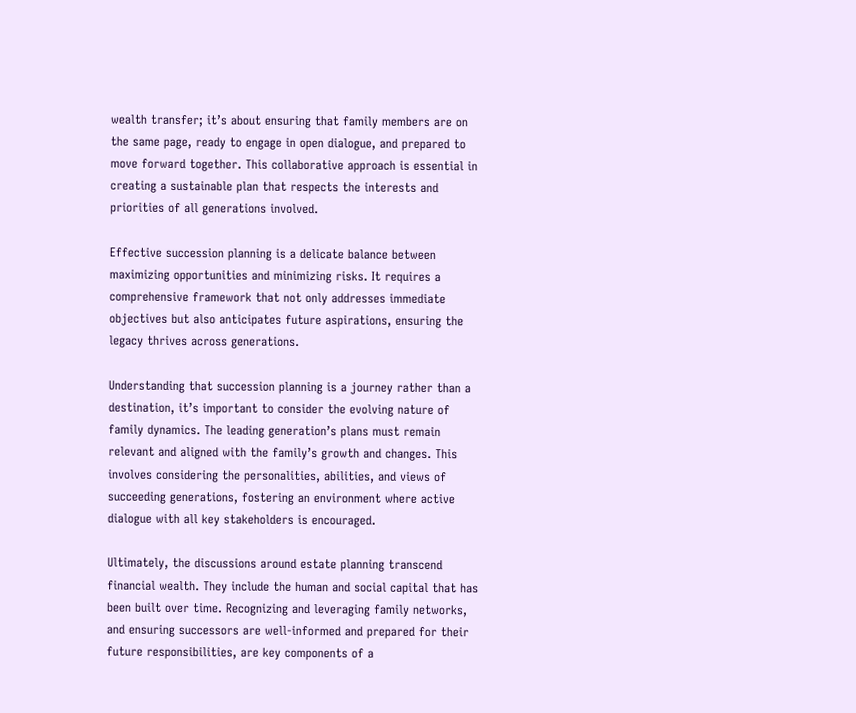wealth transfer; it’s about ensuring that family members are on the same page, ready to engage in open dialogue, and prepared to move forward together. This collaborative approach is essential in creating a sustainable plan that respects the interests and priorities of all generations involved.

Effective succession planning is a delicate balance between maximizing opportunities and minimizing risks. It requires a comprehensive framework that not only addresses immediate objectives but also anticipates future aspirations, ensuring the legacy thrives across generations.

Understanding that succession planning is a journey rather than a destination, it’s important to consider the evolving nature of family dynamics. The leading generation’s plans must remain relevant and aligned with the family’s growth and changes. This involves considering the personalities, abilities, and views of succeeding generations, fostering an environment where active dialogue with all key stakeholders is encouraged.

Ultimately, the discussions around estate planning transcend financial wealth. They include the human and social capital that has been built over time. Recognizing and leveraging family networks, and ensuring successors are well-informed and prepared for their future responsibilities, are key components of a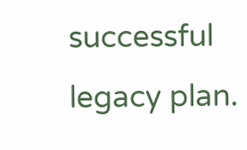successful legacy plan.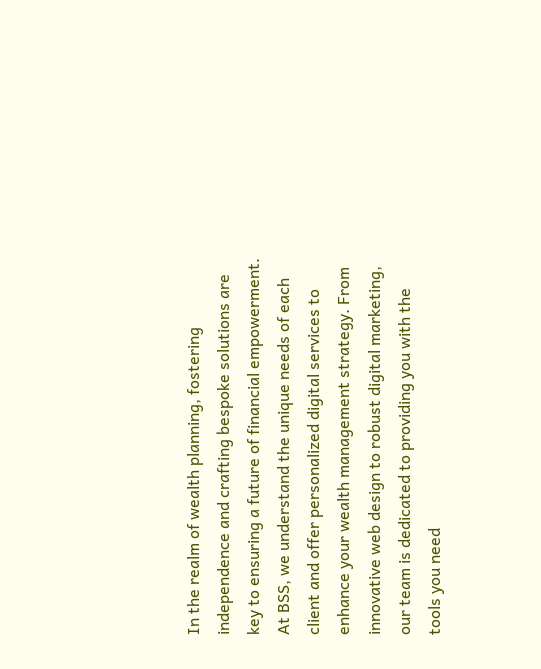In the realm of wealth planning, fostering independence and crafting bespoke solutions are key to ensuring a future of financial empowerment. At BSS, we understand the unique needs of each client and offer personalized digital services to enhance your wealth management strategy. From innovative web design to robust digital marketing, our team is dedicated to providing you with the tools you need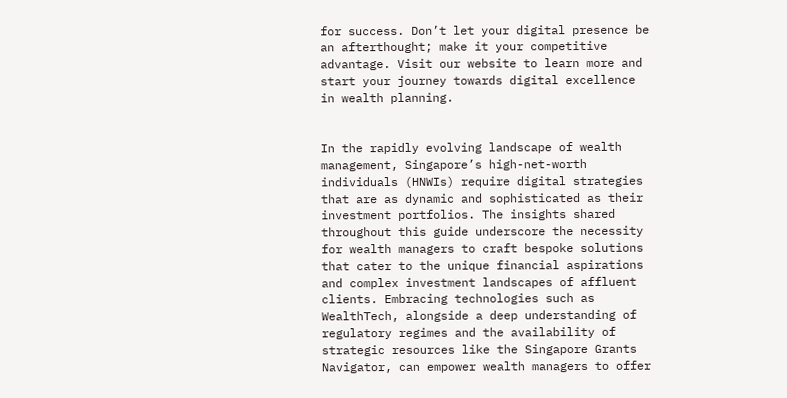for success. Don’t let your digital presence be an afterthought; make it your competitive advantage. Visit our website to learn more and start your journey towards digital excellence in wealth planning.


In the rapidly evolving landscape of wealth management, Singapore’s high-net-worth individuals (HNWIs) require digital strategies that are as dynamic and sophisticated as their investment portfolios. The insights shared throughout this guide underscore the necessity for wealth managers to craft bespoke solutions that cater to the unique financial aspirations and complex investment landscapes of affluent clients. Embracing technologies such as WealthTech, alongside a deep understanding of regulatory regimes and the availability of strategic resources like the Singapore Grants Navigator, can empower wealth managers to offer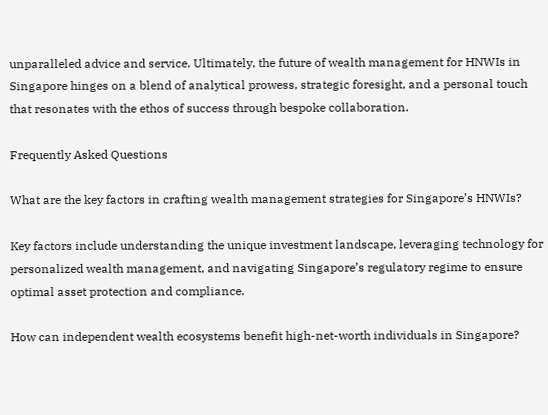unparalleled advice and service. Ultimately, the future of wealth management for HNWIs in Singapore hinges on a blend of analytical prowess, strategic foresight, and a personal touch that resonates with the ethos of success through bespoke collaboration.

Frequently Asked Questions

What are the key factors in crafting wealth management strategies for Singapore’s HNWIs?

Key factors include understanding the unique investment landscape, leveraging technology for personalized wealth management, and navigating Singapore’s regulatory regime to ensure optimal asset protection and compliance.

How can independent wealth ecosystems benefit high-net-worth individuals in Singapore?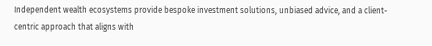Independent wealth ecosystems provide bespoke investment solutions, unbiased advice, and a client-centric approach that aligns with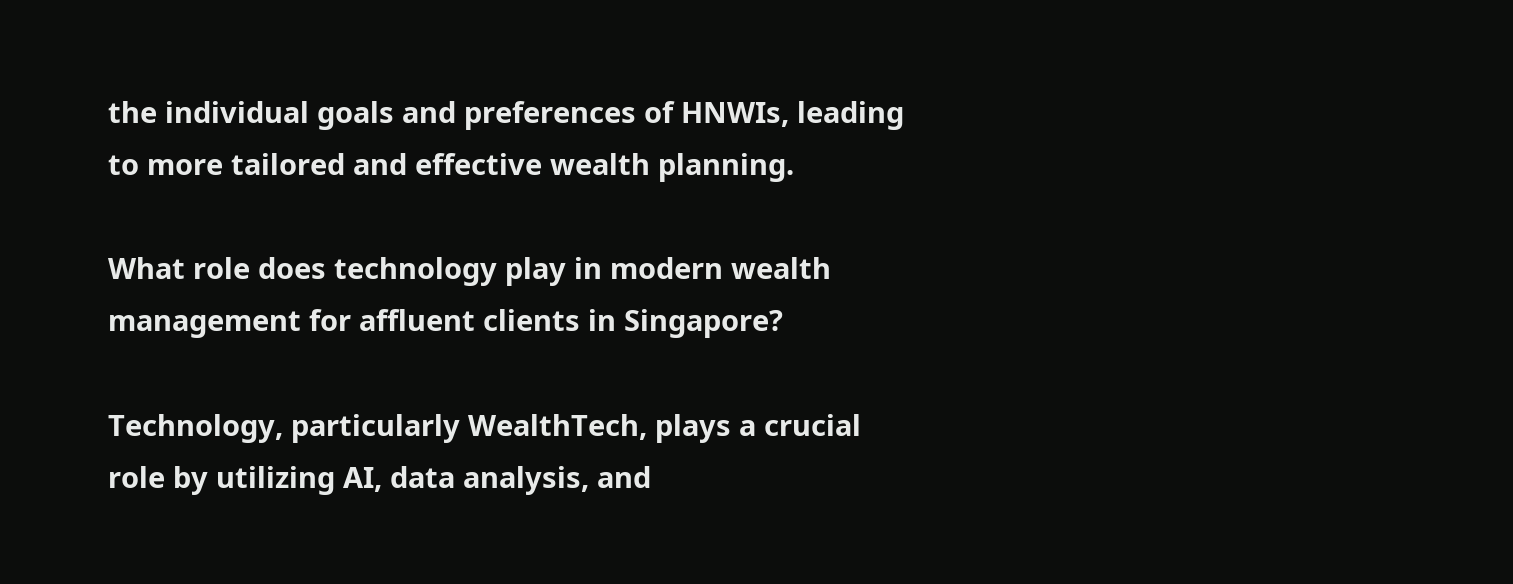the individual goals and preferences of HNWIs, leading to more tailored and effective wealth planning.

What role does technology play in modern wealth management for affluent clients in Singapore?

Technology, particularly WealthTech, plays a crucial role by utilizing AI, data analysis, and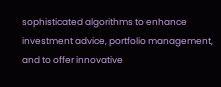sophisticated algorithms to enhance investment advice, portfolio management, and to offer innovative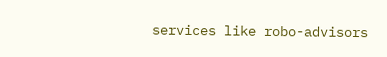services like robo-advisors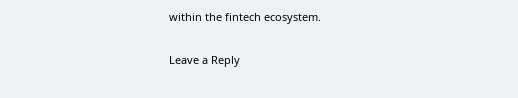within the fintech ecosystem.

Leave a Reply